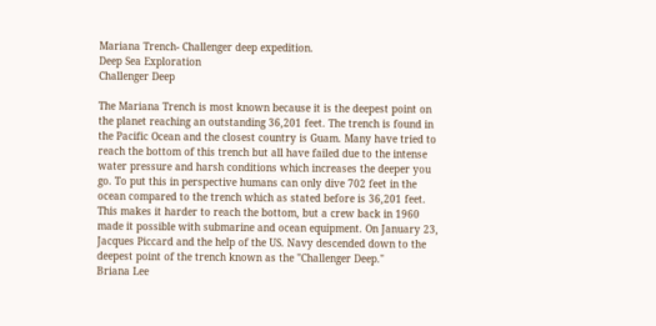Mariana Trench- Challenger deep expedition.
Deep Sea Exploration
Challenger Deep

The Mariana Trench is most known because it is the deepest point on the planet reaching an outstanding 36,201 feet. The trench is found in the Pacific Ocean and the closest country is Guam. Many have tried to reach the bottom of this trench but all have failed due to the intense water pressure and harsh conditions which increases the deeper you go. To put this in perspective humans can only dive 702 feet in the ocean compared to the trench which as stated before is 36,201 feet. This makes it harder to reach the bottom, but a crew back in 1960 made it possible with submarine and ocean equipment. On January 23, Jacques Piccard and the help of the US. Navy descended down to the deepest point of the trench known as the "Challenger Deep."
Briana Lee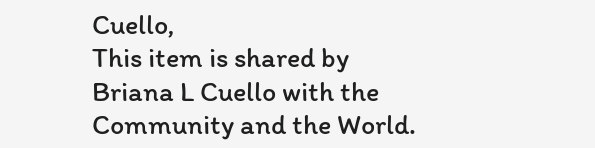Cuello,
This item is shared by Briana L Cuello with the Community and the World.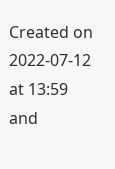Created on 2022-07-12 at 13:59 and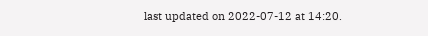last updated on 2022-07-12 at 14:20.